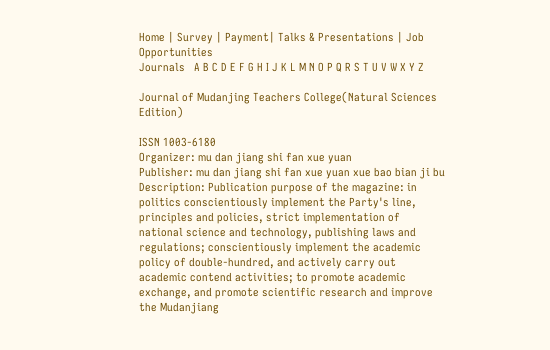Home | Survey | Payment| Talks & Presentations | Job Opportunities
Journals   A B C D E F G H I J K L M N O P Q R S T U V W X Y Z

Journal of Mudanjing Teachers College(Natural Sciences Edition)

ISSN 1003-6180
Organizer: mu dan jiang shi fan xue yuan
Publisher: mu dan jiang shi fan xue yuan xue bao bian ji bu
Description: Publication purpose of the magazine: in politics conscientiously implement the Party's line, principles and policies, strict implementation of national science and technology, publishing laws and regulations; conscientiously implement the academic policy of double-hundred, and actively carry out academic contend activities; to promote academic exchange, and promote scientific research and improve the Mudanjiang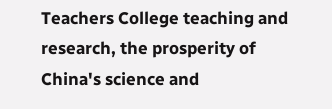Teachers College teaching and research, the prosperity of China's science and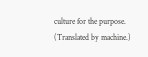culture for the purpose. (Translated by machine.)